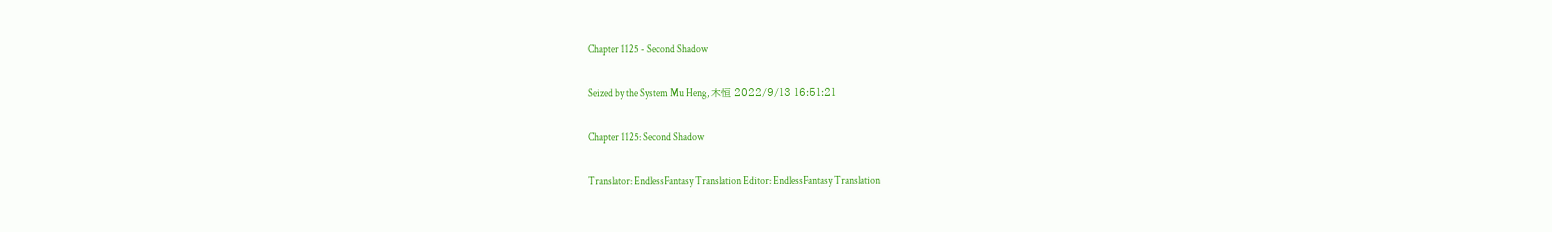Chapter 1125 - Second Shadow

Seized by the System Mu Heng, 木恒 2022/9/13 16:51:21

Chapter 1125: Second Shadow

Translator: EndlessFantasy Translation Editor: EndlessFantasy Translation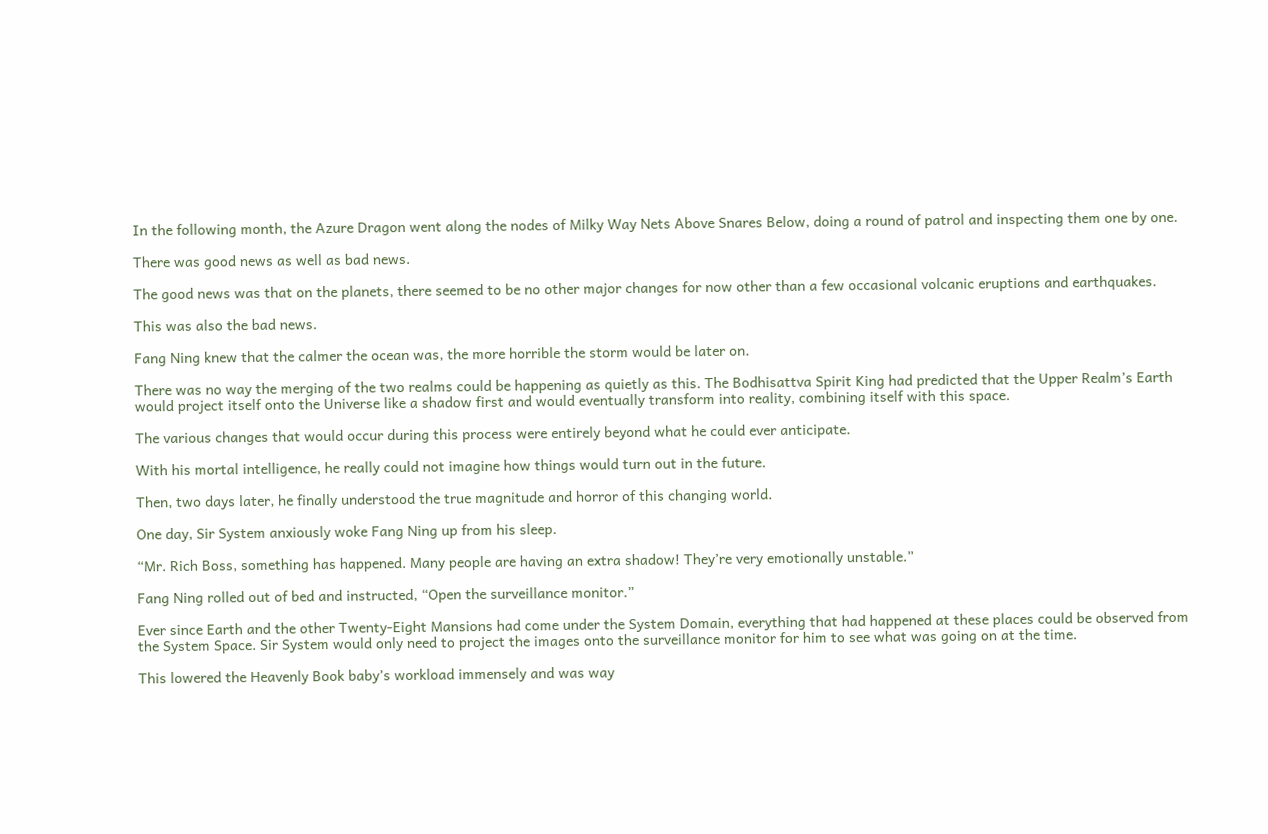In the following month, the Azure Dragon went along the nodes of Milky Way Nets Above Snares Below, doing a round of patrol and inspecting them one by one.

There was good news as well as bad news.

The good news was that on the planets, there seemed to be no other major changes for now other than a few occasional volcanic eruptions and earthquakes.

This was also the bad news.

Fang Ning knew that the calmer the ocean was, the more horrible the storm would be later on.

There was no way the merging of the two realms could be happening as quietly as this. The Bodhisattva Spirit King had predicted that the Upper Realm’s Earth would project itself onto the Universe like a shadow first and would eventually transform into reality, combining itself with this space.

The various changes that would occur during this process were entirely beyond what he could ever anticipate.

With his mortal intelligence, he really could not imagine how things would turn out in the future.

Then, two days later, he finally understood the true magnitude and horror of this changing world.

One day, Sir System anxiously woke Fang Ning up from his sleep.

“Mr. Rich Boss, something has happened. Many people are having an extra shadow! They’re very emotionally unstable.”

Fang Ning rolled out of bed and instructed, “Open the surveillance monitor.”

Ever since Earth and the other Twenty-Eight Mansions had come under the System Domain, everything that had happened at these places could be observed from the System Space. Sir System would only need to project the images onto the surveillance monitor for him to see what was going on at the time.

This lowered the Heavenly Book baby’s workload immensely and was way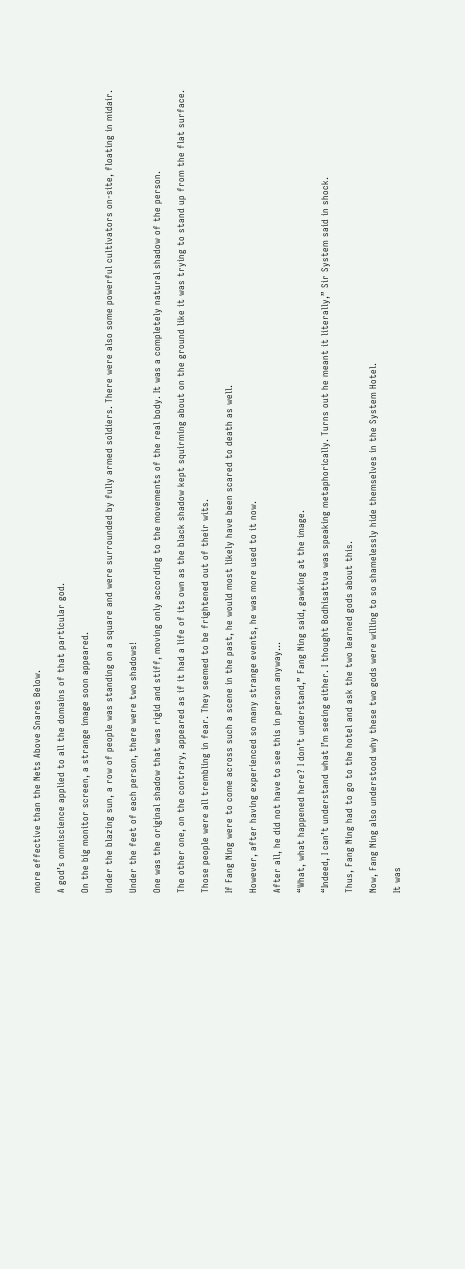more effective than the Nets Above Snares Below.

A god’s omniscience applied to all the domains of that particular god.

On the big monitor screen, a strange image soon appeared.

Under the blazing sun, a row of people was standing on a square and were surrounded by fully armed soldiers. There were also some powerful cultivators on-site, floating in midair.

Under the feet of each person, there were two shadows!

One was the original shadow that was rigid and stiff, moving only according to the movements of the real body. It was a completely natural shadow of the person.

The other one, on the contrary, appeared as if it had a life of its own as the black shadow kept squirming about on the ground like it was trying to stand up from the flat surface.

Those people were all trembling in fear. They seemed to be frightened out of their wits.

If Fang Ning were to come across such a scene in the past, he would most likely have been scared to death as well.

However, after having experienced so many strange events, he was more used to it now.

After all, he did not have to see this in person anyway…

“What, what happened here? I don’t understand,” Fang Ning said, gawking at the image.

“Indeed, I can’t understand what I’m seeing either. I thought Bodhisattva was speaking metaphorically. Turns out he meant it literally,” Sir System said in shock.

Thus, Fang Ning had to go to the hotel and ask the two learned gods about this.

Now, Fang Ning also understood why these two gods were willing to so shamelessly hide themselves in the System Hotel.

It was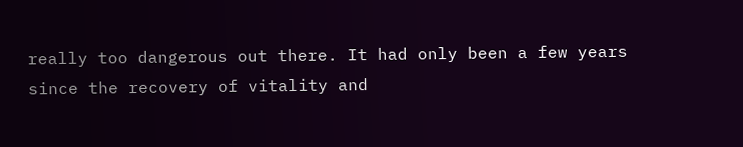really too dangerous out there. It had only been a few years since the recovery of vitality and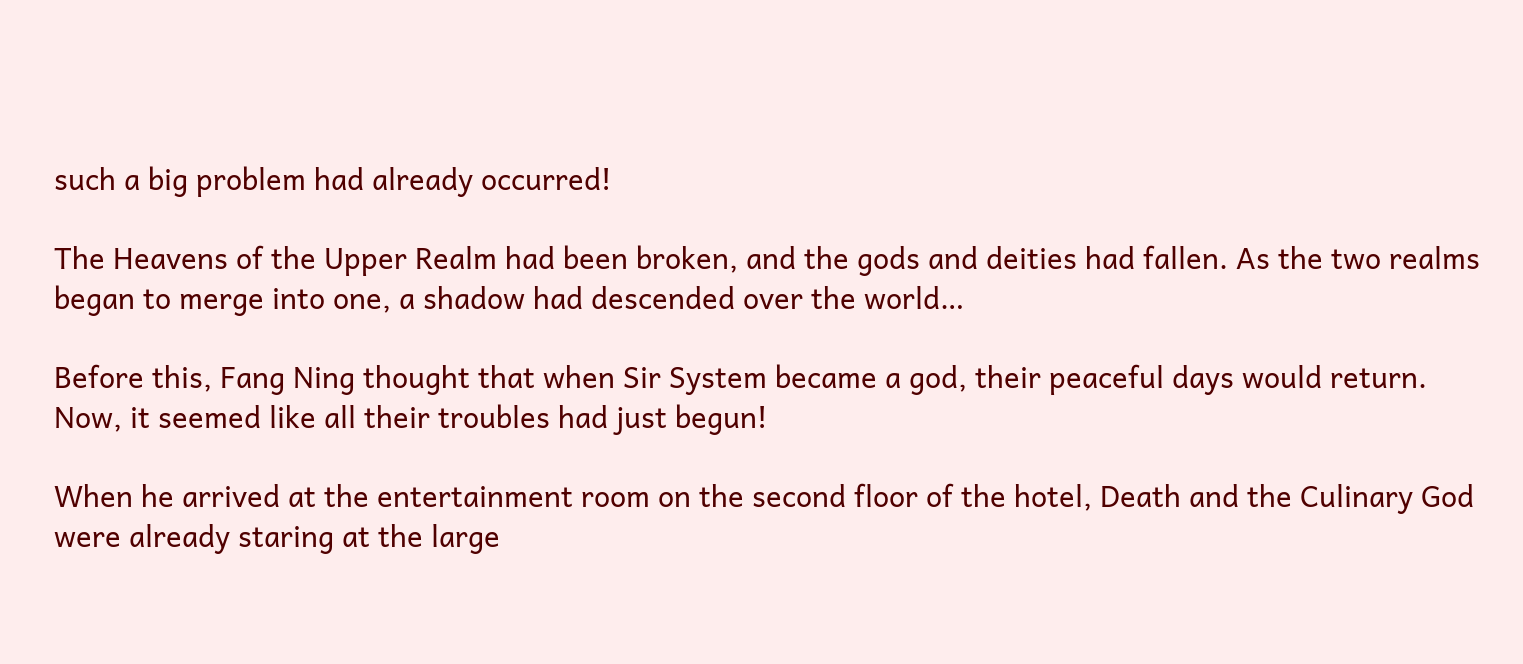such a big problem had already occurred!

The Heavens of the Upper Realm had been broken, and the gods and deities had fallen. As the two realms began to merge into one, a shadow had descended over the world…

Before this, Fang Ning thought that when Sir System became a god, their peaceful days would return. Now, it seemed like all their troubles had just begun!

When he arrived at the entertainment room on the second floor of the hotel, Death and the Culinary God were already staring at the large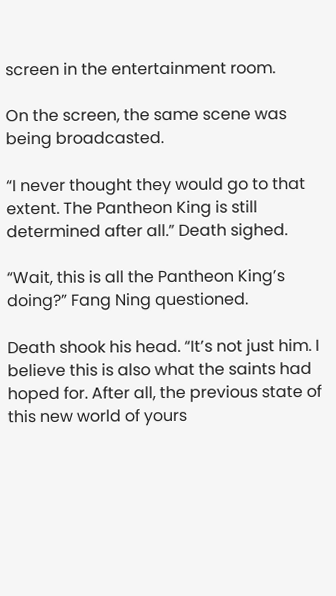screen in the entertainment room.

On the screen, the same scene was being broadcasted.

“I never thought they would go to that extent. The Pantheon King is still determined after all.” Death sighed.

“Wait, this is all the Pantheon King’s doing?” Fang Ning questioned.

Death shook his head. “It’s not just him. I believe this is also what the saints had hoped for. After all, the previous state of this new world of yours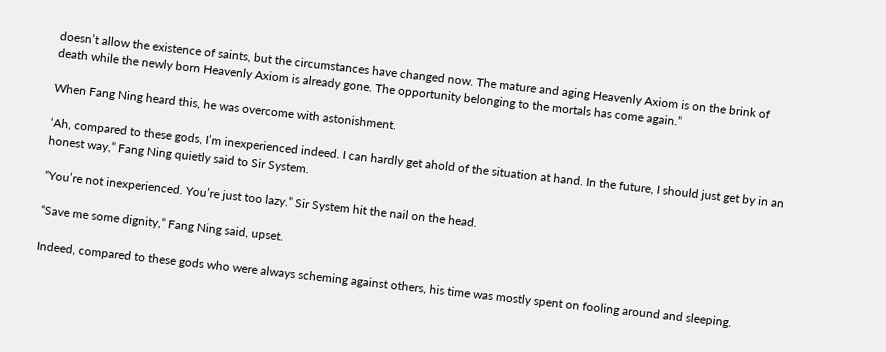doesn’t allow the existence of saints, but the circumstances have changed now. The mature and aging Heavenly Axiom is on the brink of death while the newly born Heavenly Axiom is already gone. The opportunity belonging to the mortals has come again.”

When Fang Ning heard this, he was overcome with astonishment.

‘Ah, compared to these gods, I’m inexperienced indeed. I can hardly get ahold of the situation at hand. In the future, I should just get by in an honest way,” Fang Ning quietly said to Sir System.

“You’re not inexperienced. You’re just too lazy.” Sir System hit the nail on the head.

“Save me some dignity,” Fang Ning said, upset.

Indeed, compared to these gods who were always scheming against others, his time was mostly spent on fooling around and sleeping.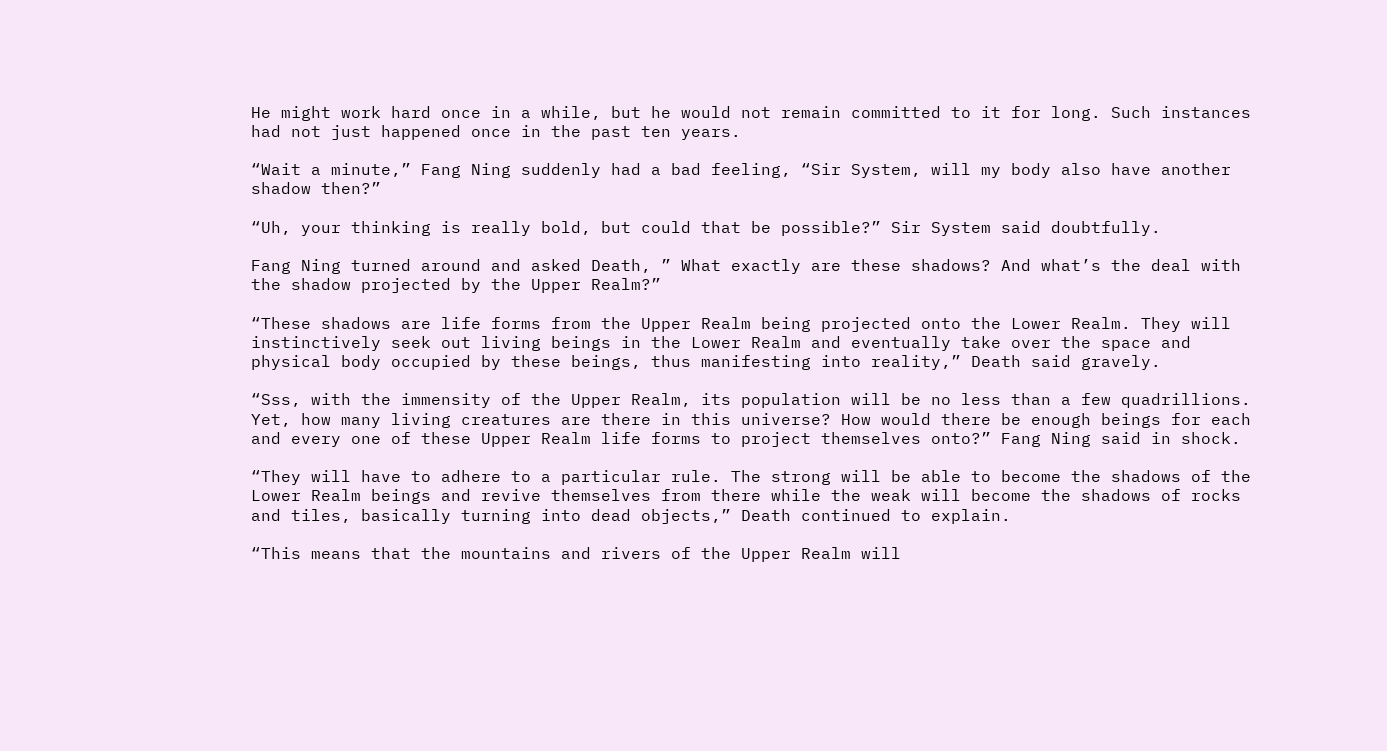He might work hard once in a while, but he would not remain committed to it for long. Such instances had not just happened once in the past ten years.

“Wait a minute,” Fang Ning suddenly had a bad feeling, “Sir System, will my body also have another shadow then?”

“Uh, your thinking is really bold, but could that be possible?” Sir System said doubtfully.

Fang Ning turned around and asked Death, ” What exactly are these shadows? And what’s the deal with the shadow projected by the Upper Realm?”

“These shadows are life forms from the Upper Realm being projected onto the Lower Realm. They will instinctively seek out living beings in the Lower Realm and eventually take over the space and physical body occupied by these beings, thus manifesting into reality,” Death said gravely.

“Sss, with the immensity of the Upper Realm, its population will be no less than a few quadrillions. Yet, how many living creatures are there in this universe? How would there be enough beings for each and every one of these Upper Realm life forms to project themselves onto?” Fang Ning said in shock.

“They will have to adhere to a particular rule. The strong will be able to become the shadows of the Lower Realm beings and revive themselves from there while the weak will become the shadows of rocks and tiles, basically turning into dead objects,” Death continued to explain.

“This means that the mountains and rivers of the Upper Realm will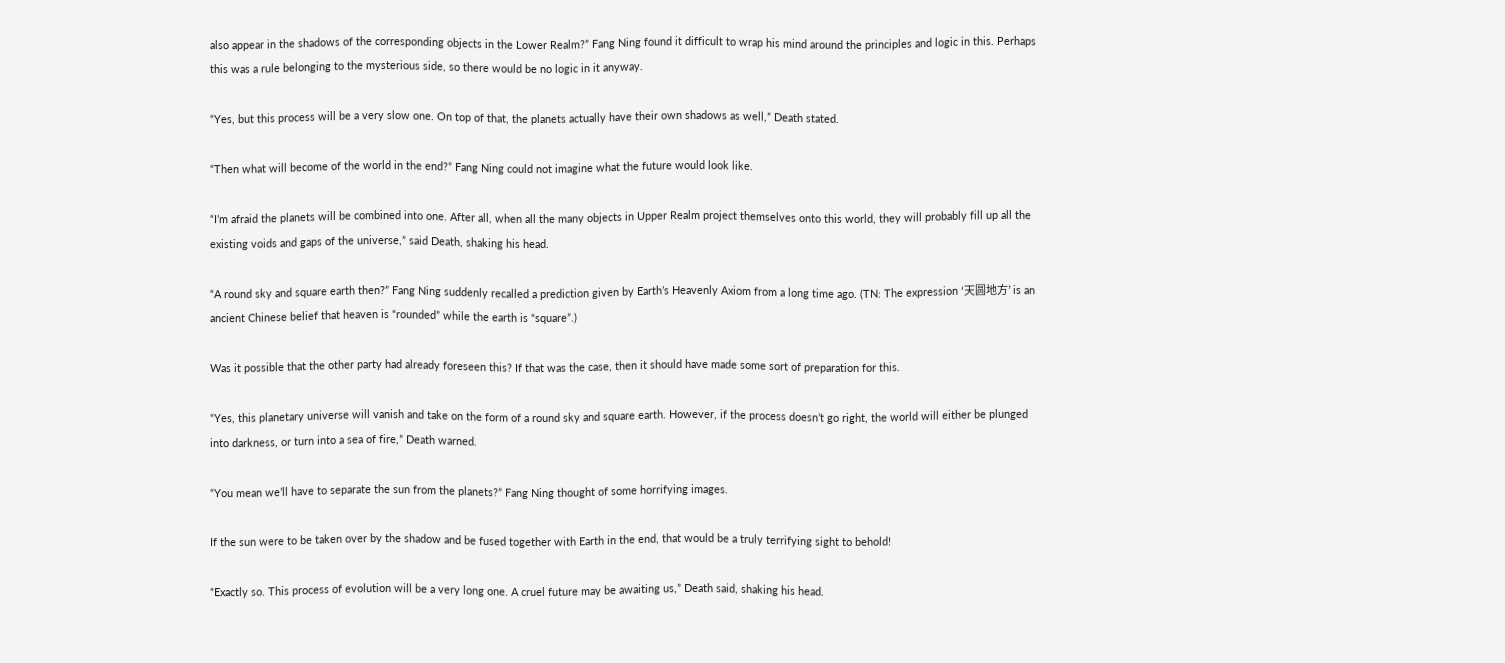also appear in the shadows of the corresponding objects in the Lower Realm?” Fang Ning found it difficult to wrap his mind around the principles and logic in this. Perhaps this was a rule belonging to the mysterious side, so there would be no logic in it anyway.

“Yes, but this process will be a very slow one. On top of that, the planets actually have their own shadows as well,” Death stated.

“Then what will become of the world in the end?” Fang Ning could not imagine what the future would look like.

“I’m afraid the planets will be combined into one. After all, when all the many objects in Upper Realm project themselves onto this world, they will probably fill up all the existing voids and gaps of the universe,” said Death, shaking his head.

“A round sky and square earth then?” Fang Ning suddenly recalled a prediction given by Earth’s Heavenly Axiom from a long time ago. (TN: The expression ‘天圆地方’ is an ancient Chinese belief that heaven is “rounded” while the earth is “square”.)

Was it possible that the other party had already foreseen this? If that was the case, then it should have made some sort of preparation for this.

“Yes, this planetary universe will vanish and take on the form of a round sky and square earth. However, if the process doesn’t go right, the world will either be plunged into darkness, or turn into a sea of fire,” Death warned.

“You mean we’ll have to separate the sun from the planets?” Fang Ning thought of some horrifying images.

If the sun were to be taken over by the shadow and be fused together with Earth in the end, that would be a truly terrifying sight to behold!

“Exactly so. This process of evolution will be a very long one. A cruel future may be awaiting us,” Death said, shaking his head.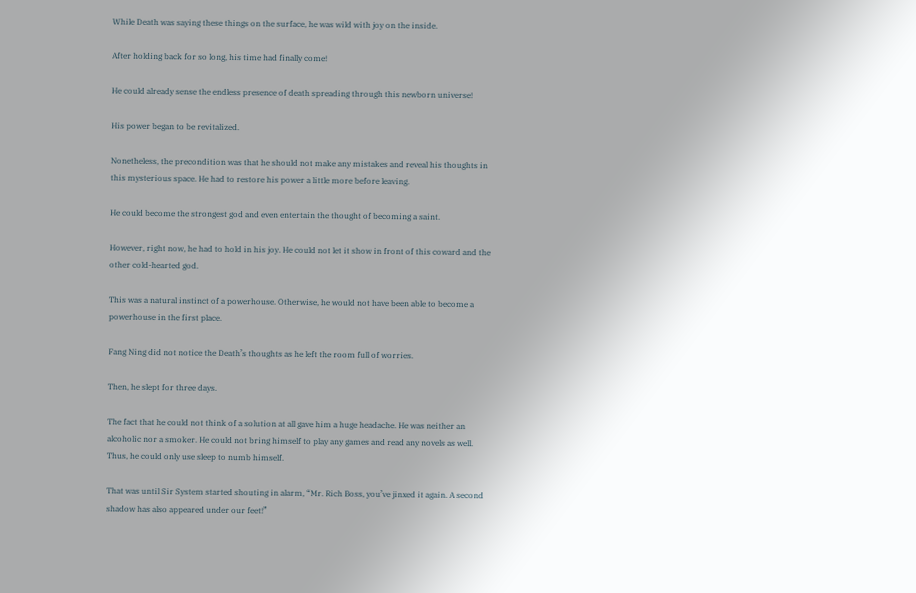While Death was saying these things on the surface, he was wild with joy on the inside.

After holding back for so long, his time had finally come!

He could already sense the endless presence of death spreading through this newborn universe!

His power began to be revitalized.

Nonetheless, the precondition was that he should not make any mistakes and reveal his thoughts in this mysterious space. He had to restore his power a little more before leaving.

He could become the strongest god and even entertain the thought of becoming a saint.

However, right now, he had to hold in his joy. He could not let it show in front of this coward and the other cold-hearted god.

This was a natural instinct of a powerhouse. Otherwise, he would not have been able to become a powerhouse in the first place.

Fang Ning did not notice the Death’s thoughts as he left the room full of worries.

Then, he slept for three days.

The fact that he could not think of a solution at all gave him a huge headache. He was neither an alcoholic nor a smoker. He could not bring himself to play any games and read any novels as well. Thus, he could only use sleep to numb himself.

That was until Sir System started shouting in alarm, “Mr. Rich Boss, you’ve jinxed it again. A second shadow has also appeared under our feet!”